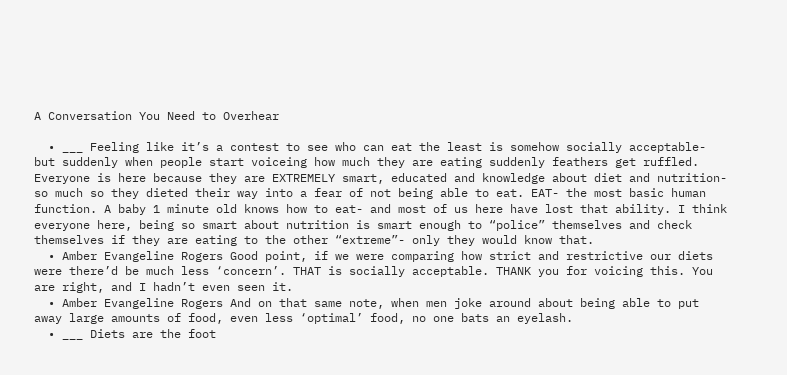A Conversation You Need to Overhear

  • ___ Feeling like it’s a contest to see who can eat the least is somehow socially acceptable- but suddenly when people start voiceing how much they are eating suddenly feathers get ruffled. Everyone is here because they are EXTREMELY smart, educated and knowledge about diet and nutrition- so much so they dieted their way into a fear of not being able to eat. EAT- the most basic human function. A baby 1 minute old knows how to eat- and most of us here have lost that ability. I think everyone here, being so smart about nutrition is smart enough to “police” themselves and check themselves if they are eating to the other “extreme”- only they would know that.
  • Amber Evangeline Rogers Good point, if we were comparing how strict and restrictive our diets were there’d be much less ‘concern’. THAT is socially acceptable. THANK you for voicing this. You are right, and I hadn’t even seen it.
  • Amber Evangeline Rogers And on that same note, when men joke around about being able to put away large amounts of food, even less ‘optimal’ food, no one bats an eyelash.
  • ___ Diets are the foot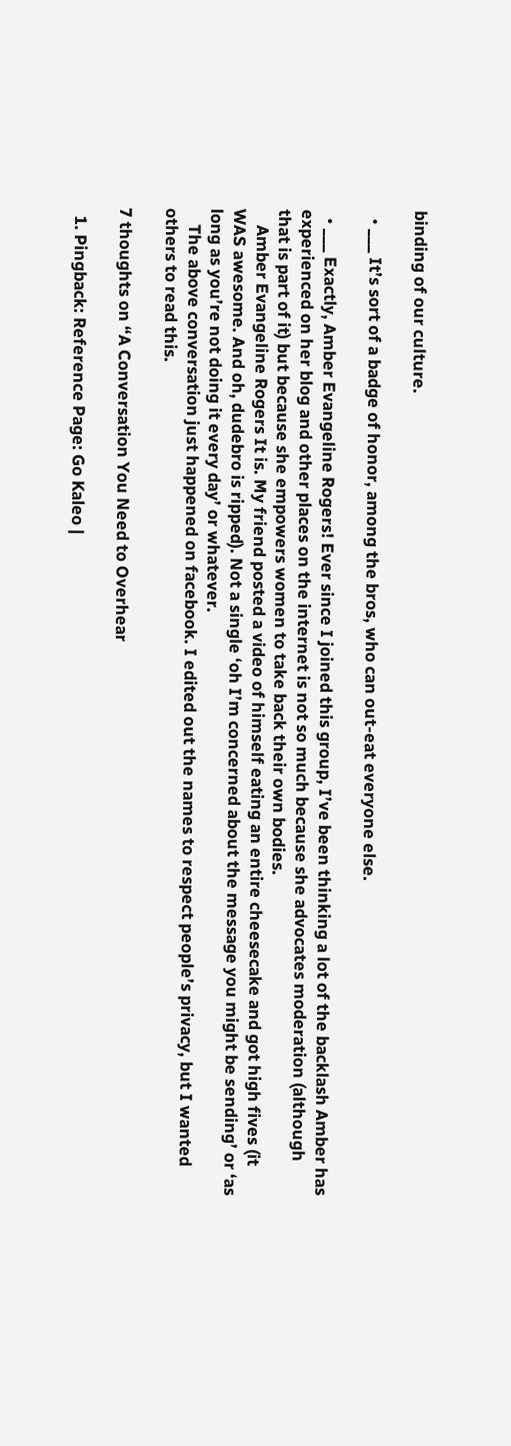binding of our culture.

  • ___ It’s sort of a badge of honor, among the bros, who can out-eat everyone else.

  • ___ Exactly, Amber Evangeline Rogers! Ever since I joined this group, I’ve been thinking a lot of the backlash Amber has experienced on her blog and other places on the internet is not so much because she advocates moderation (although that is part of it) but because she empowers women to take back their own bodies.
    Amber Evangeline Rogers It is. My friend posted a video of himself eating an entire cheesecake and got high fives (it WAS awesome. And oh, dudebro is ripped). Not a single ‘oh I’m concerned about the message you might be sending’ or ‘as long as you’re not doing it every day’ or whatever.
    The above conversation just happened on facebook. I edited out the names to respect people’s privacy, but I wanted others to read this.

7 thoughts on “A Conversation You Need to Overhear

  1. Pingback: Reference Page: Go Kaleo |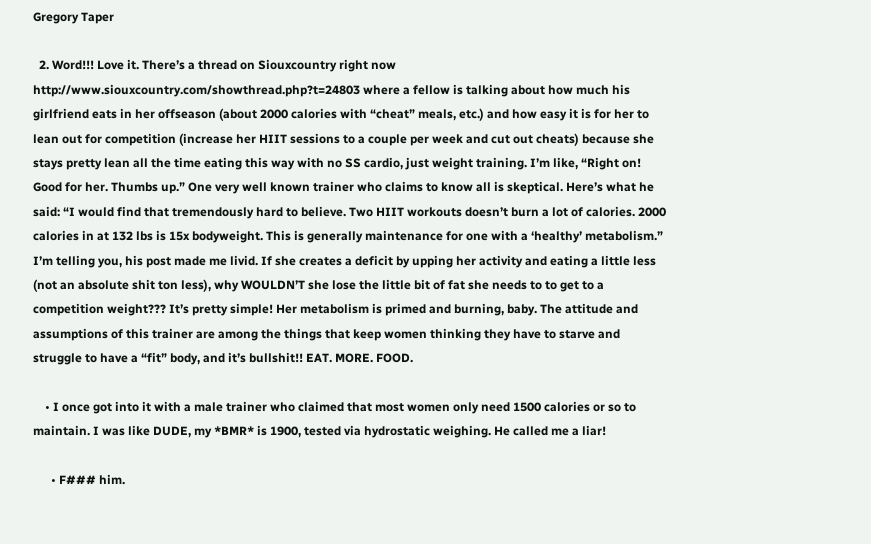Gregory Taper

  2. Word!!! Love it. There’s a thread on Siouxcountry right now http://www.siouxcountry.com/showthread.php?t=24803 where a fellow is talking about how much his girlfriend eats in her offseason (about 2000 calories with “cheat” meals, etc.) and how easy it is for her to lean out for competition (increase her HIIT sessions to a couple per week and cut out cheats) because she stays pretty lean all the time eating this way with no SS cardio, just weight training. I’m like, “Right on! Good for her. Thumbs up.” One very well known trainer who claims to know all is skeptical. Here’s what he said: “I would find that tremendously hard to believe. Two HIIT workouts doesn’t burn a lot of calories. 2000 calories in at 132 lbs is 15x bodyweight. This is generally maintenance for one with a ‘healthy’ metabolism.” I’m telling you, his post made me livid. If she creates a deficit by upping her activity and eating a little less (not an absolute shit ton less), why WOULDN’T she lose the little bit of fat she needs to to get to a competition weight??? It’s pretty simple! Her metabolism is primed and burning, baby. The attitude and assumptions of this trainer are among the things that keep women thinking they have to starve and struggle to have a “fit” body, and it’s bullshit!! EAT. MORE. FOOD.

    • I once got into it with a male trainer who claimed that most women only need 1500 calories or so to maintain. I was like DUDE, my *BMR* is 1900, tested via hydrostatic weighing. He called me a liar!

      • F### him.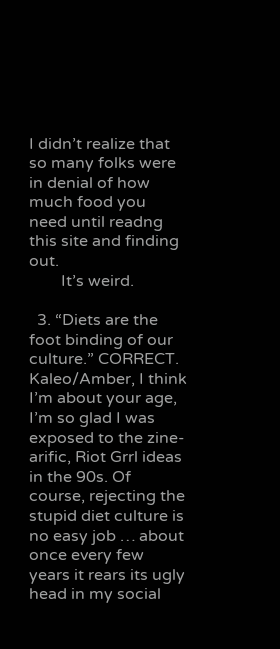I didn’t realize that so many folks were in denial of how much food you need until readng this site and finding out.
        It’s weird.

  3. “Diets are the foot binding of our culture.” CORRECT. Kaleo/Amber, I think I’m about your age, I’m so glad I was exposed to the zine-arific, Riot Grrl ideas in the 90s. Of course, rejecting the stupid diet culture is no easy job … about once every few years it rears its ugly head in my social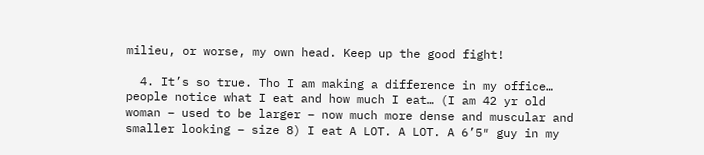milieu, or worse, my own head. Keep up the good fight!

  4. It’s so true. Tho I am making a difference in my office… people notice what I eat and how much I eat… (I am 42 yr old woman – used to be larger – now much more dense and muscular and smaller looking – size 8) I eat A LOT. A LOT. A 6’5″ guy in my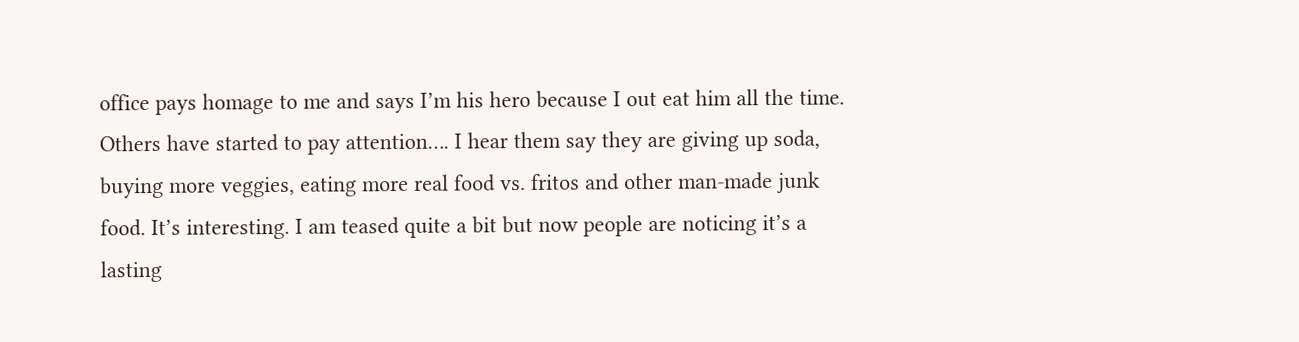office pays homage to me and says I’m his hero because I out eat him all the time. Others have started to pay attention…. I hear them say they are giving up soda, buying more veggies, eating more real food vs. fritos and other man-made junk food. It’s interesting. I am teased quite a bit but now people are noticing it’s a lasting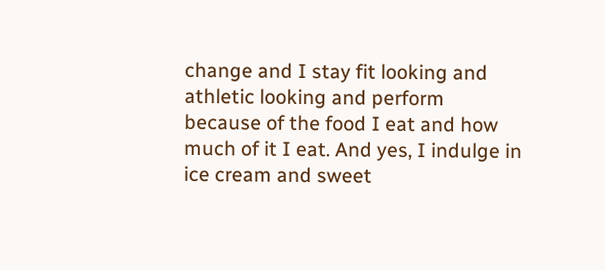change and I stay fit looking and athletic looking and perform because of the food I eat and how much of it I eat. And yes, I indulge in ice cream and sweet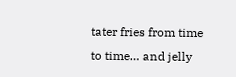tater fries from time to time… and jelly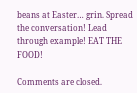beans at Easter… grin. Spread the conversation! Lead through example! EAT THE FOOD!

Comments are closed.